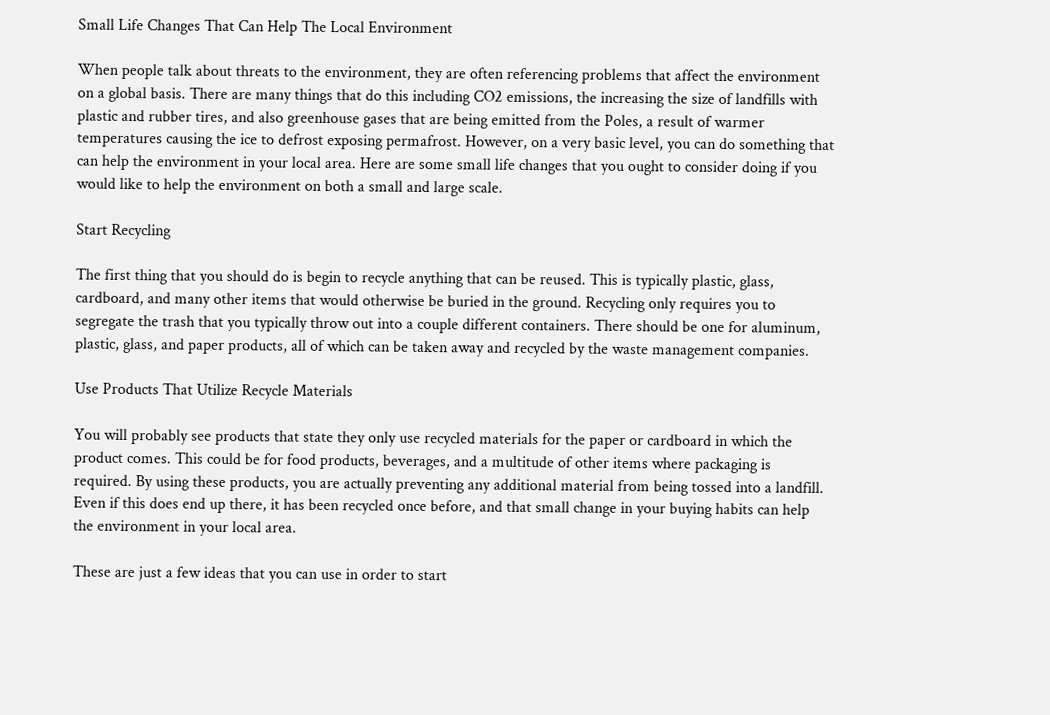Small Life Changes That Can Help The Local Environment

When people talk about threats to the environment, they are often referencing problems that affect the environment on a global basis. There are many things that do this including CO2 emissions, the increasing the size of landfills with plastic and rubber tires, and also greenhouse gases that are being emitted from the Poles, a result of warmer temperatures causing the ice to defrost exposing permafrost. However, on a very basic level, you can do something that can help the environment in your local area. Here are some small life changes that you ought to consider doing if you would like to help the environment on both a small and large scale.

Start Recycling

The first thing that you should do is begin to recycle anything that can be reused. This is typically plastic, glass, cardboard, and many other items that would otherwise be buried in the ground. Recycling only requires you to segregate the trash that you typically throw out into a couple different containers. There should be one for aluminum, plastic, glass, and paper products, all of which can be taken away and recycled by the waste management companies.

Use Products That Utilize Recycle Materials

You will probably see products that state they only use recycled materials for the paper or cardboard in which the product comes. This could be for food products, beverages, and a multitude of other items where packaging is required. By using these products, you are actually preventing any additional material from being tossed into a landfill. Even if this does end up there, it has been recycled once before, and that small change in your buying habits can help the environment in your local area.

These are just a few ideas that you can use in order to start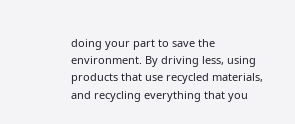doing your part to save the environment. By driving less, using products that use recycled materials, and recycling everything that you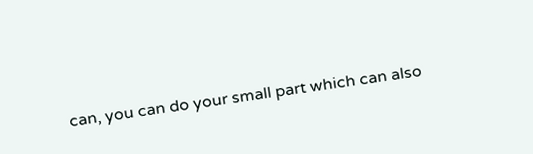can, you can do your small part which can also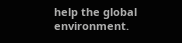help the global environment.